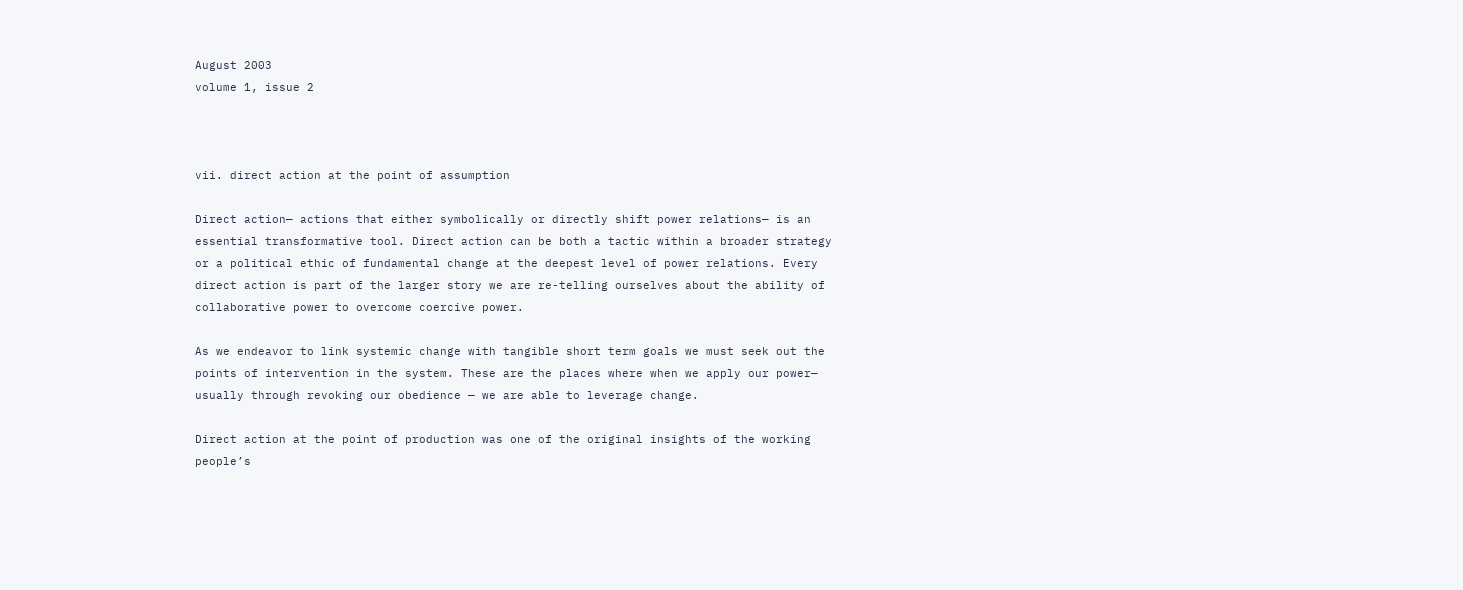August 2003
volume 1, issue 2



vii. direct action at the point of assumption

Direct action— actions that either symbolically or directly shift power relations— is an essential transformative tool. Direct action can be both a tactic within a broader strategy or a political ethic of fundamental change at the deepest level of power relations. Every direct action is part of the larger story we are re-telling ourselves about the ability of collaborative power to overcome coercive power.

As we endeavor to link systemic change with tangible short term goals we must seek out the points of intervention in the system. These are the places where when we apply our power— usually through revoking our obedience — we are able to leverage change.

Direct action at the point of production was one of the original insights of the working people’s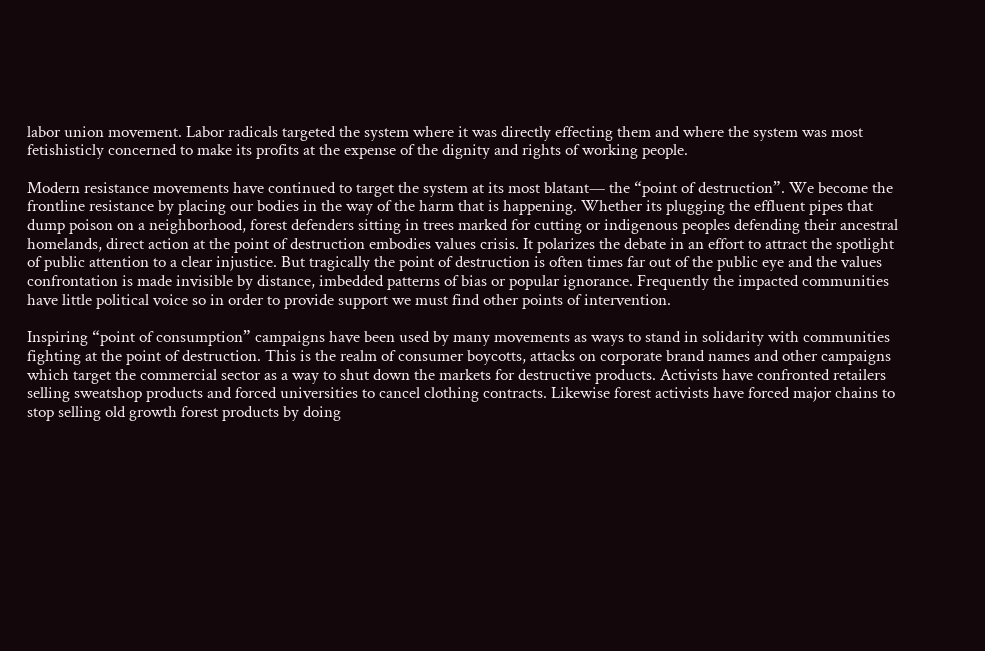labor union movement. Labor radicals targeted the system where it was directly effecting them and where the system was most fetishisticly concerned to make its profits at the expense of the dignity and rights of working people.

Modern resistance movements have continued to target the system at its most blatant— the “point of destruction”. We become the frontline resistance by placing our bodies in the way of the harm that is happening. Whether its plugging the effluent pipes that dump poison on a neighborhood, forest defenders sitting in trees marked for cutting or indigenous peoples defending their ancestral homelands, direct action at the point of destruction embodies values crisis. It polarizes the debate in an effort to attract the spotlight of public attention to a clear injustice. But tragically the point of destruction is often times far out of the public eye and the values confrontation is made invisible by distance, imbedded patterns of bias or popular ignorance. Frequently the impacted communities have little political voice so in order to provide support we must find other points of intervention.

Inspiring “point of consumption” campaigns have been used by many movements as ways to stand in solidarity with communities fighting at the point of destruction. This is the realm of consumer boycotts, attacks on corporate brand names and other campaigns which target the commercial sector as a way to shut down the markets for destructive products. Activists have confronted retailers selling sweatshop products and forced universities to cancel clothing contracts. Likewise forest activists have forced major chains to stop selling old growth forest products by doing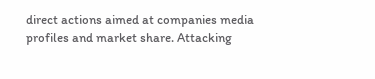direct actions aimed at companies media profiles and market share. Attacking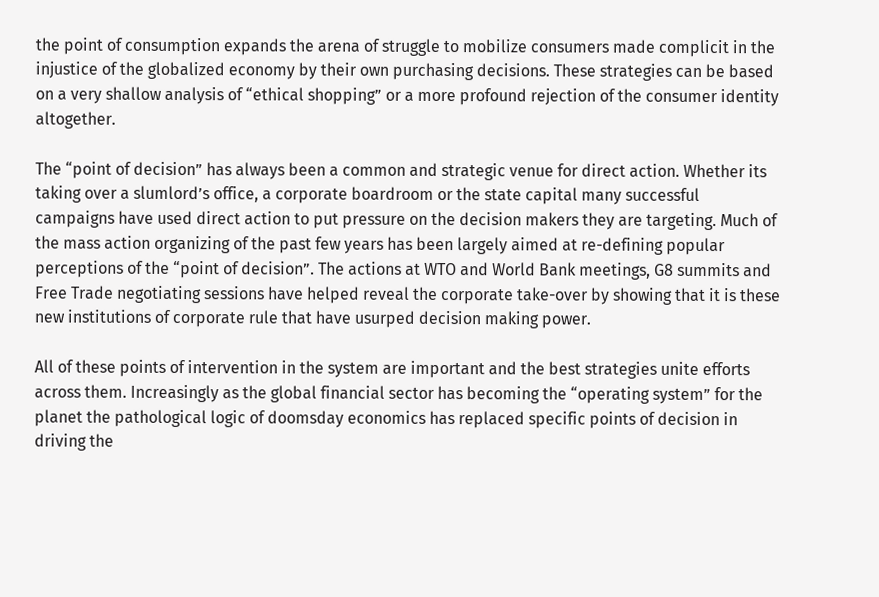the point of consumption expands the arena of struggle to mobilize consumers made complicit in the injustice of the globalized economy by their own purchasing decisions. These strategies can be based on a very shallow analysis of “ethical shopping” or a more profound rejection of the consumer identity altogether.

The “point of decision” has always been a common and strategic venue for direct action. Whether its taking over a slumlord’s office, a corporate boardroom or the state capital many successful campaigns have used direct action to put pressure on the decision makers they are targeting. Much of the mass action organizing of the past few years has been largely aimed at re-defining popular perceptions of the “point of decision”. The actions at WTO and World Bank meetings, G8 summits and Free Trade negotiating sessions have helped reveal the corporate take-over by showing that it is these new institutions of corporate rule that have usurped decision making power.

All of these points of intervention in the system are important and the best strategies unite efforts across them. Increasingly as the global financial sector has becoming the “operating system” for the planet the pathological logic of doomsday economics has replaced specific points of decision in driving the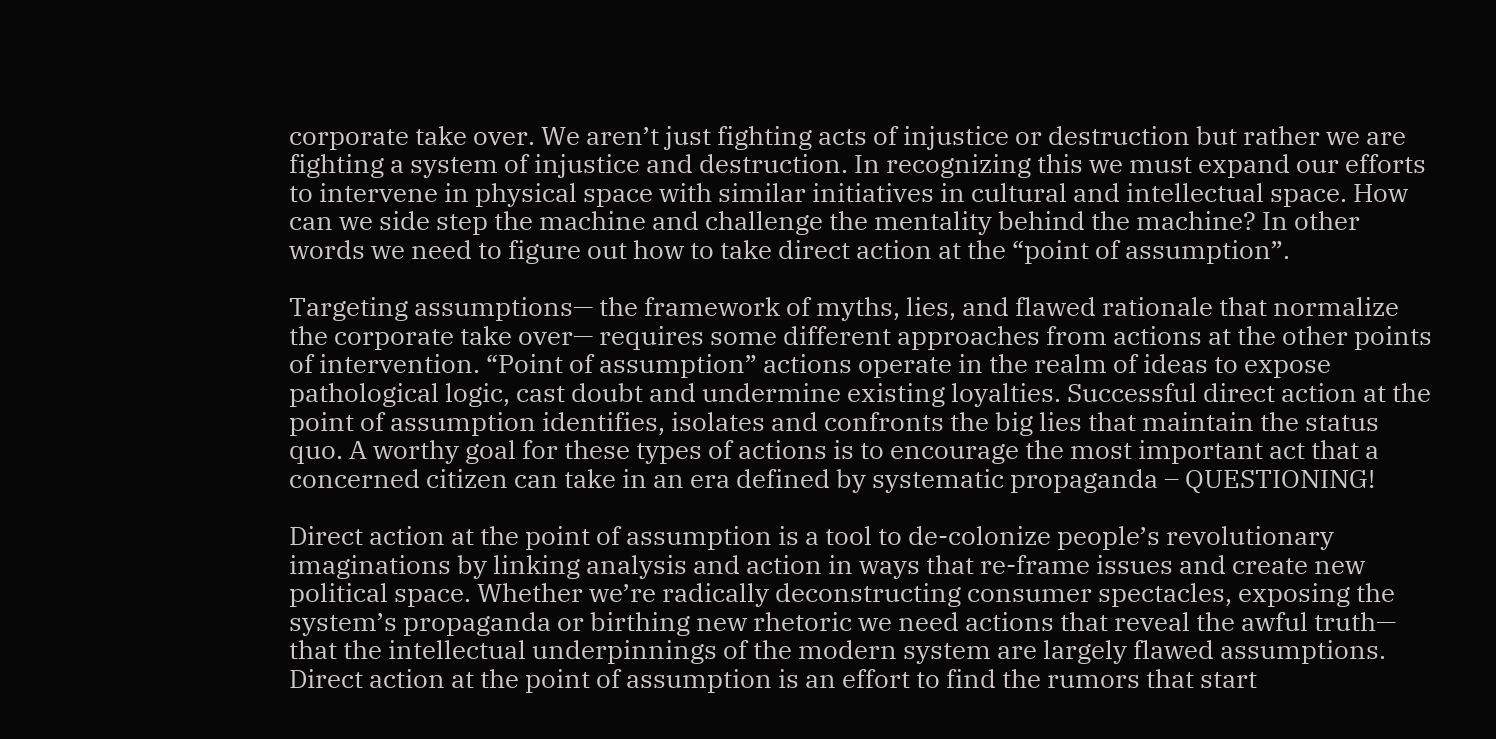corporate take over. We aren’t just fighting acts of injustice or destruction but rather we are fighting a system of injustice and destruction. In recognizing this we must expand our efforts to intervene in physical space with similar initiatives in cultural and intellectual space. How can we side step the machine and challenge the mentality behind the machine? In other words we need to figure out how to take direct action at the “point of assumption”.

Targeting assumptions— the framework of myths, lies, and flawed rationale that normalize the corporate take over— requires some different approaches from actions at the other points of intervention. “Point of assumption” actions operate in the realm of ideas to expose pathological logic, cast doubt and undermine existing loyalties. Successful direct action at the point of assumption identifies, isolates and confronts the big lies that maintain the status quo. A worthy goal for these types of actions is to encourage the most important act that a concerned citizen can take in an era defined by systematic propaganda – QUESTIONING!

Direct action at the point of assumption is a tool to de-colonize people’s revolutionary imaginations by linking analysis and action in ways that re-frame issues and create new political space. Whether we’re radically deconstructing consumer spectacles, exposing the system’s propaganda or birthing new rhetoric we need actions that reveal the awful truth— that the intellectual underpinnings of the modern system are largely flawed assumptions. Direct action at the point of assumption is an effort to find the rumors that start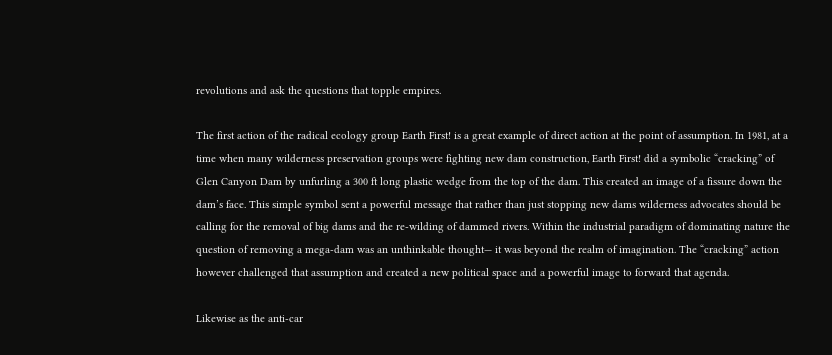revolutions and ask the questions that topple empires.

The first action of the radical ecology group Earth First! is a great example of direct action at the point of assumption. In 1981, at a time when many wilderness preservation groups were fighting new dam construction, Earth First! did a symbolic “cracking” of Glen Canyon Dam by unfurling a 300 ft long plastic wedge from the top of the dam. This created an image of a fissure down the dam’s face. This simple symbol sent a powerful message that rather than just stopping new dams wilderness advocates should be calling for the removal of big dams and the re-wilding of dammed rivers. Within the industrial paradigm of dominating nature the question of removing a mega-dam was an unthinkable thought— it was beyond the realm of imagination. The “cracking” action however challenged that assumption and created a new political space and a powerful image to forward that agenda.

Likewise as the anti-car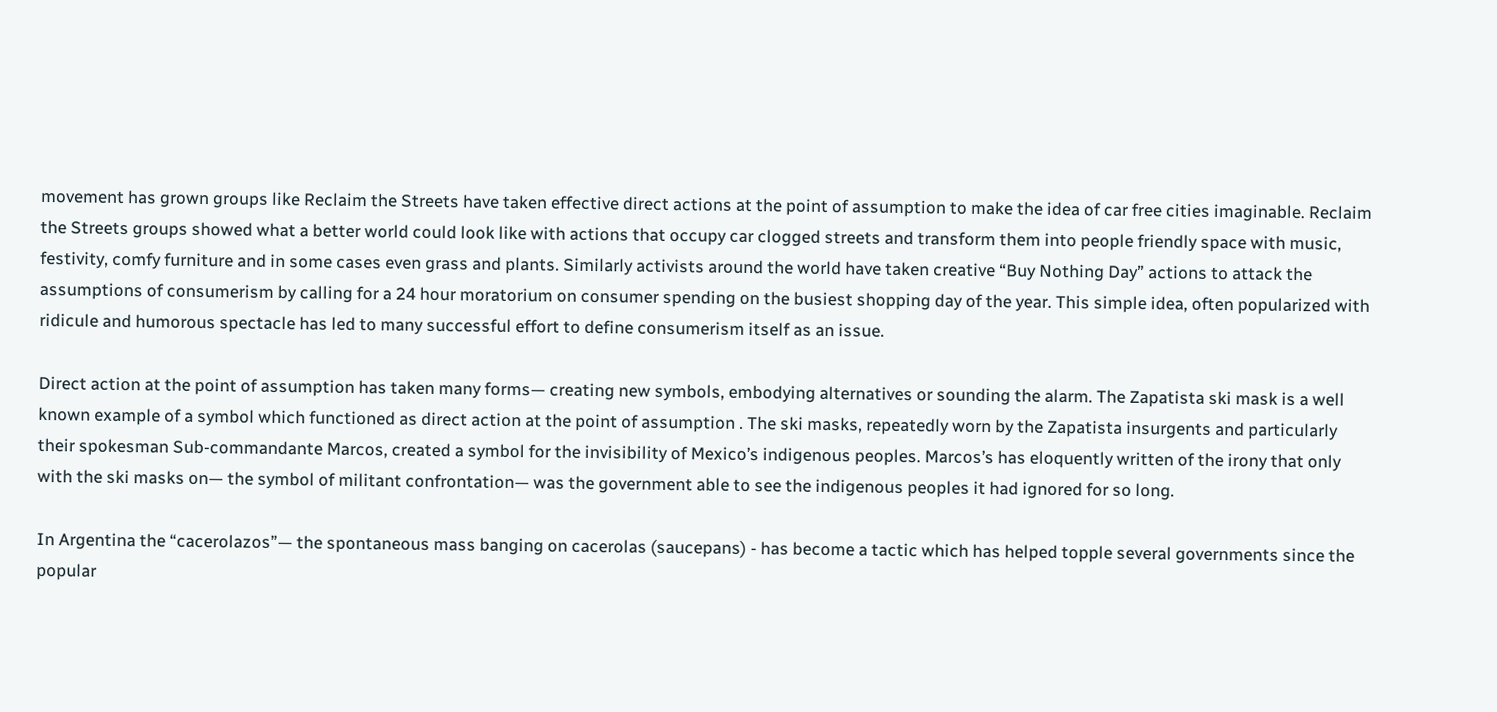movement has grown groups like Reclaim the Streets have taken effective direct actions at the point of assumption to make the idea of car free cities imaginable. Reclaim the Streets groups showed what a better world could look like with actions that occupy car clogged streets and transform them into people friendly space with music, festivity, comfy furniture and in some cases even grass and plants. Similarly activists around the world have taken creative “Buy Nothing Day” actions to attack the assumptions of consumerism by calling for a 24 hour moratorium on consumer spending on the busiest shopping day of the year. This simple idea, often popularized with ridicule and humorous spectacle has led to many successful effort to define consumerism itself as an issue.

Direct action at the point of assumption has taken many forms— creating new symbols, embodying alternatives or sounding the alarm. The Zapatista ski mask is a well known example of a symbol which functioned as direct action at the point of assumption . The ski masks, repeatedly worn by the Zapatista insurgents and particularly their spokesman Sub-commandante Marcos, created a symbol for the invisibility of Mexico’s indigenous peoples. Marcos’s has eloquently written of the irony that only with the ski masks on— the symbol of militant confrontation— was the government able to see the indigenous peoples it had ignored for so long.

In Argentina the “cacerolazos”— the spontaneous mass banging on cacerolas (saucepans) - has become a tactic which has helped topple several governments since the popular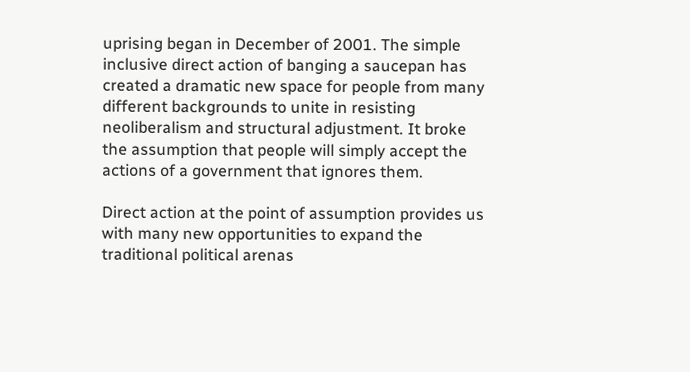uprising began in December of 2001. The simple inclusive direct action of banging a saucepan has created a dramatic new space for people from many different backgrounds to unite in resisting neoliberalism and structural adjustment. It broke the assumption that people will simply accept the actions of a government that ignores them.

Direct action at the point of assumption provides us with many new opportunities to expand the traditional political arenas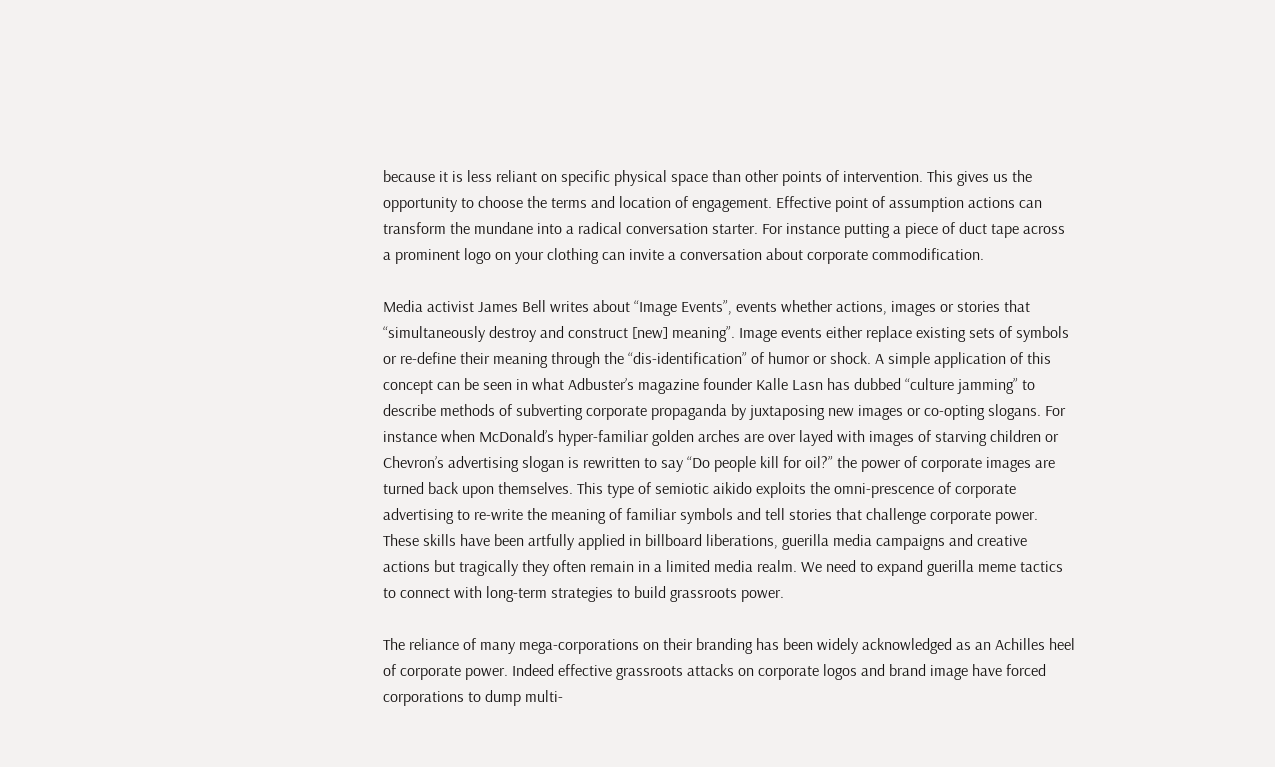because it is less reliant on specific physical space than other points of intervention. This gives us the opportunity to choose the terms and location of engagement. Effective point of assumption actions can transform the mundane into a radical conversation starter. For instance putting a piece of duct tape across a prominent logo on your clothing can invite a conversation about corporate commodification.

Media activist James Bell writes about “Image Events”, events whether actions, images or stories that “simultaneously destroy and construct [new] meaning”. Image events either replace existing sets of symbols or re-define their meaning through the “dis-identification” of humor or shock. A simple application of this concept can be seen in what Adbuster’s magazine founder Kalle Lasn has dubbed “culture jamming” to describe methods of subverting corporate propaganda by juxtaposing new images or co-opting slogans. For instance when McDonald’s hyper-familiar golden arches are over layed with images of starving children or Chevron’s advertising slogan is rewritten to say “Do people kill for oil?” the power of corporate images are turned back upon themselves. This type of semiotic aikido exploits the omni-prescence of corporate advertising to re-write the meaning of familiar symbols and tell stories that challenge corporate power. These skills have been artfully applied in billboard liberations, guerilla media campaigns and creative actions but tragically they often remain in a limited media realm. We need to expand guerilla meme tactics to connect with long-term strategies to build grassroots power.

The reliance of many mega-corporations on their branding has been widely acknowledged as an Achilles heel of corporate power. Indeed effective grassroots attacks on corporate logos and brand image have forced corporations to dump multi-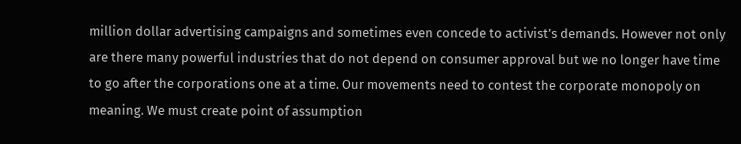million dollar advertising campaigns and sometimes even concede to activist’s demands. However not only are there many powerful industries that do not depend on consumer approval but we no longer have time to go after the corporations one at a time. Our movements need to contest the corporate monopoly on meaning. We must create point of assumption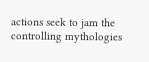actions seek to jam the controlling mythologies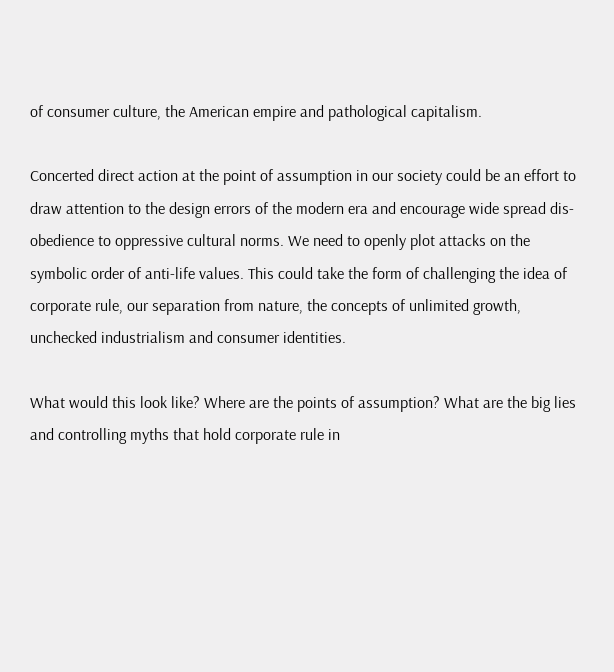of consumer culture, the American empire and pathological capitalism.

Concerted direct action at the point of assumption in our society could be an effort to draw attention to the design errors of the modern era and encourage wide spread dis-obedience to oppressive cultural norms. We need to openly plot attacks on the symbolic order of anti-life values. This could take the form of challenging the idea of corporate rule, our separation from nature, the concepts of unlimited growth, unchecked industrialism and consumer identities.

What would this look like? Where are the points of assumption? What are the big lies and controlling myths that hold corporate rule in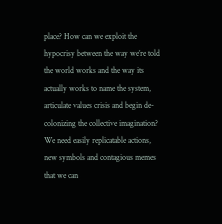place? How can we exploit the hypocrisy between the way we’re told the world works and the way its actually works to name the system, articulate values crisis and begin de-colonizing the collective imagination? We need easily replicatable actions, new symbols and contagious memes that we can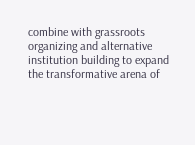combine with grassroots organizing and alternative institution building to expand the transformative arena of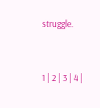struggle.


1 | 2 | 3 | 4 |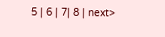5 | 6 | 7| 8 | next>